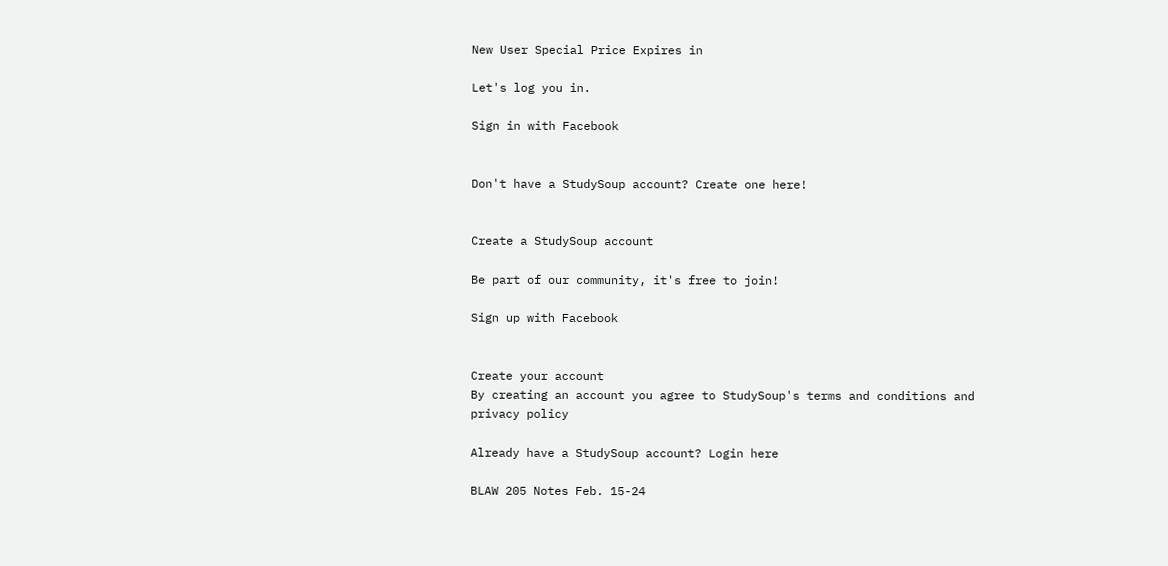New User Special Price Expires in

Let's log you in.

Sign in with Facebook


Don't have a StudySoup account? Create one here!


Create a StudySoup account

Be part of our community, it's free to join!

Sign up with Facebook


Create your account
By creating an account you agree to StudySoup's terms and conditions and privacy policy

Already have a StudySoup account? Login here

BLAW 205 Notes Feb. 15-24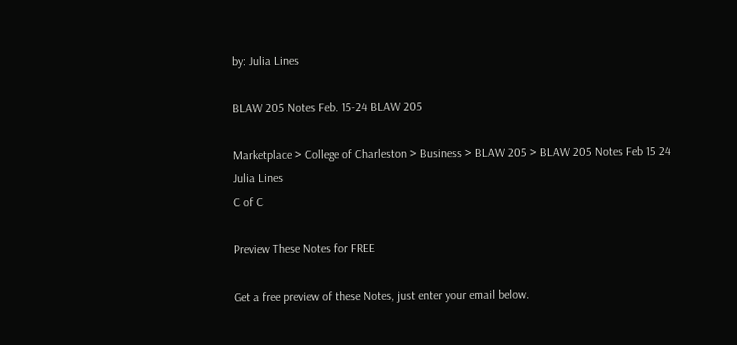by: Julia Lines

BLAW 205 Notes Feb. 15-24 BLAW 205

Marketplace > College of Charleston > Business > BLAW 205 > BLAW 205 Notes Feb 15 24
Julia Lines
C of C

Preview These Notes for FREE

Get a free preview of these Notes, just enter your email below.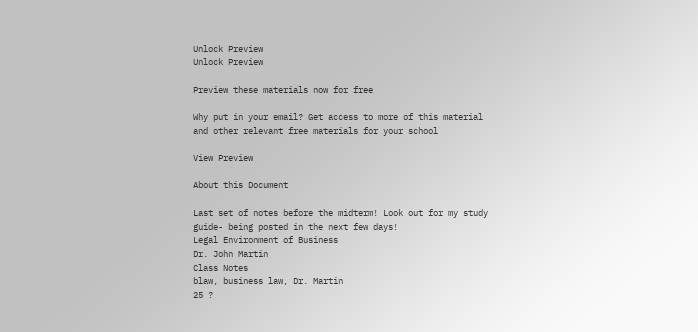Unlock Preview
Unlock Preview

Preview these materials now for free

Why put in your email? Get access to more of this material and other relevant free materials for your school

View Preview

About this Document

Last set of notes before the midterm! Look out for my study guide- being posted in the next few days!
Legal Environment of Business
Dr. John Martin
Class Notes
blaw, business law, Dr. Martin
25 ?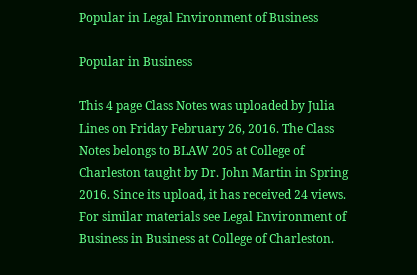Popular in Legal Environment of Business

Popular in Business

This 4 page Class Notes was uploaded by Julia Lines on Friday February 26, 2016. The Class Notes belongs to BLAW 205 at College of Charleston taught by Dr. John Martin in Spring 2016. Since its upload, it has received 24 views. For similar materials see Legal Environment of Business in Business at College of Charleston.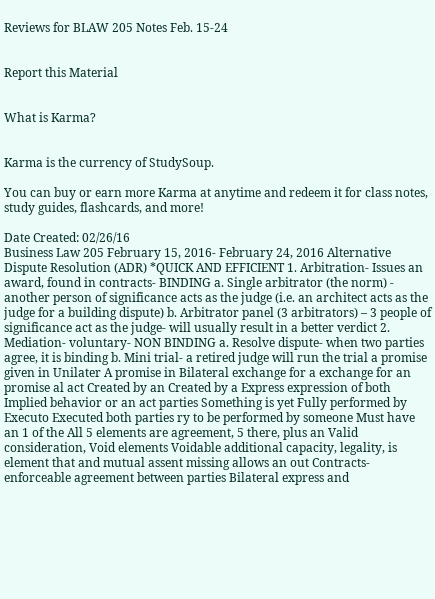Reviews for BLAW 205 Notes Feb. 15-24


Report this Material


What is Karma?


Karma is the currency of StudySoup.

You can buy or earn more Karma at anytime and redeem it for class notes, study guides, flashcards, and more!

Date Created: 02/26/16
Business Law 205 February 15, 2016- February 24, 2016 Alternative Dispute Resolution (ADR) *QUICK AND EFFICIENT 1. Arbitration- Issues an award, found in contracts- BINDING a. Single arbitrator (the norm) - another person of significance acts as the judge (i.e. an architect acts as the judge for a building dispute) b. Arbitrator panel (3 arbitrators) – 3 people of significance act as the judge- will usually result in a better verdict 2. Mediation- voluntary- NON BINDING a. Resolve dispute- when two parties agree, it is binding b. Mini trial- a retired judge will run the trial a promise given in Unilater A promise in Bilateral exchange for a exchange for an promise al act Created by an Created by a Express expression of both Implied behavior or an act parties Something is yet Fully performed by Executo Executed both parties ry to be performed by someone Must have an 1 of the All 5 elements are agreement, 5 there, plus an Valid consideration, Void elements Voidable additional capacity, legality, is element that and mutual assent missing allows an out Contracts- enforceable agreement between parties Bilateral express and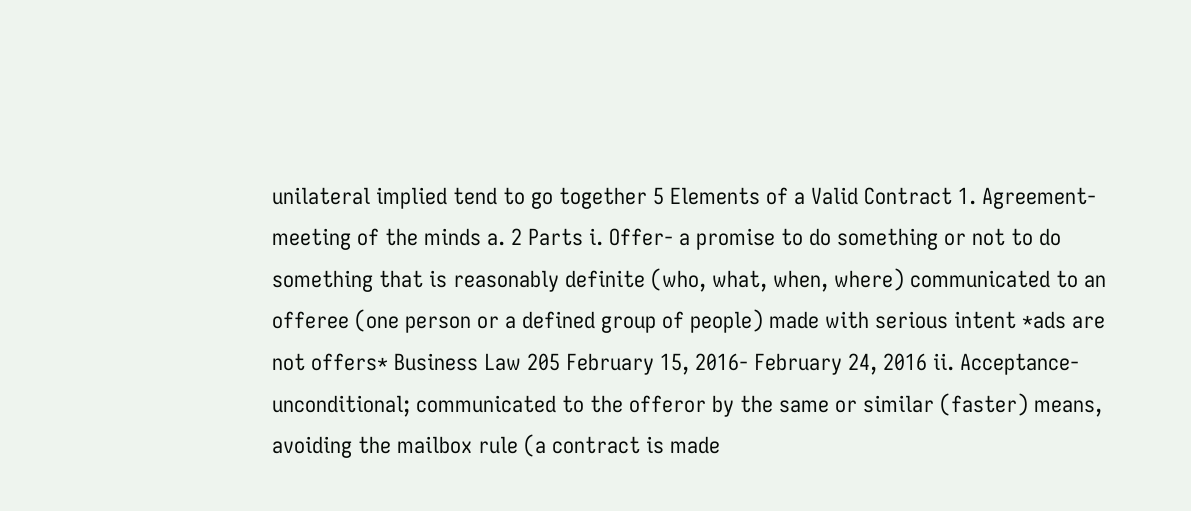unilateral implied tend to go together 5 Elements of a Valid Contract 1. Agreement- meeting of the minds a. 2 Parts i. Offer- a promise to do something or not to do something that is reasonably definite (who, what, when, where) communicated to an offeree (one person or a defined group of people) made with serious intent *ads are not offers* Business Law 205 February 15, 2016- February 24, 2016 ii. Acceptance- unconditional; communicated to the offeror by the same or similar (faster) means, avoiding the mailbox rule (a contract is made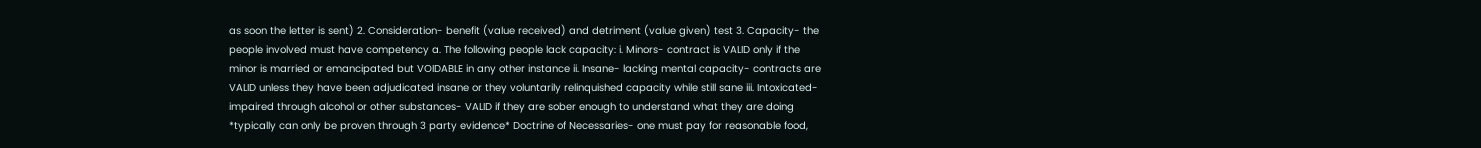as soon the letter is sent) 2. Consideration- benefit (value received) and detriment (value given) test 3. Capacity- the people involved must have competency a. The following people lack capacity: i. Minors- contract is VALID only if the minor is married or emancipated but VOIDABLE in any other instance ii. Insane- lacking mental capacity- contracts are VALID unless they have been adjudicated insane or they voluntarily relinquished capacity while still sane iii. Intoxicated- impaired through alcohol or other substances- VALID if they are sober enough to understand what they are doing *typically can only be proven through 3 party evidence* Doctrine of Necessaries- one must pay for reasonable food,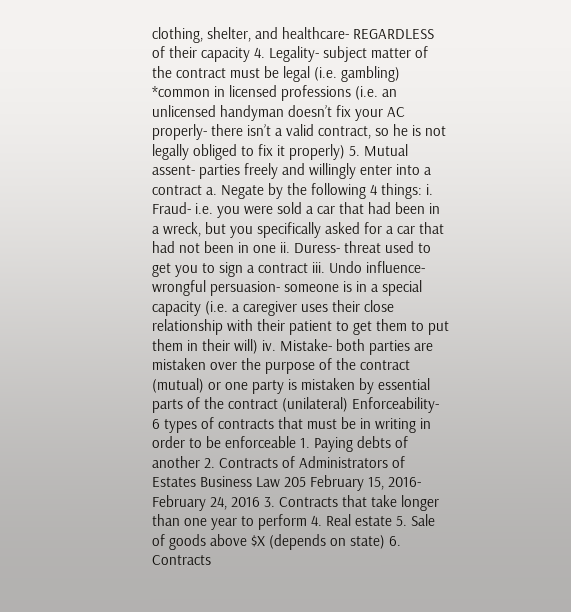clothing, shelter, and healthcare- REGARDLESS of their capacity 4. Legality- subject matter of the contract must be legal (i.e. gambling) *common in licensed professions (i.e. an unlicensed handyman doesn’t fix your AC properly- there isn’t a valid contract, so he is not legally obliged to fix it properly) 5. Mutual assent- parties freely and willingly enter into a contract a. Negate by the following 4 things: i. Fraud- i.e. you were sold a car that had been in a wreck, but you specifically asked for a car that had not been in one ii. Duress- threat used to get you to sign a contract iii. Undo influence- wrongful persuasion- someone is in a special capacity (i.e. a caregiver uses their close relationship with their patient to get them to put them in their will) iv. Mistake- both parties are mistaken over the purpose of the contract (mutual) or one party is mistaken by essential parts of the contract (unilateral) Enforceability- 6 types of contracts that must be in writing in order to be enforceable 1. Paying debts of another 2. Contracts of Administrators of Estates Business Law 205 February 15, 2016- February 24, 2016 3. Contracts that take longer than one year to perform 4. Real estate 5. Sale of goods above $X (depends on state) 6. Contracts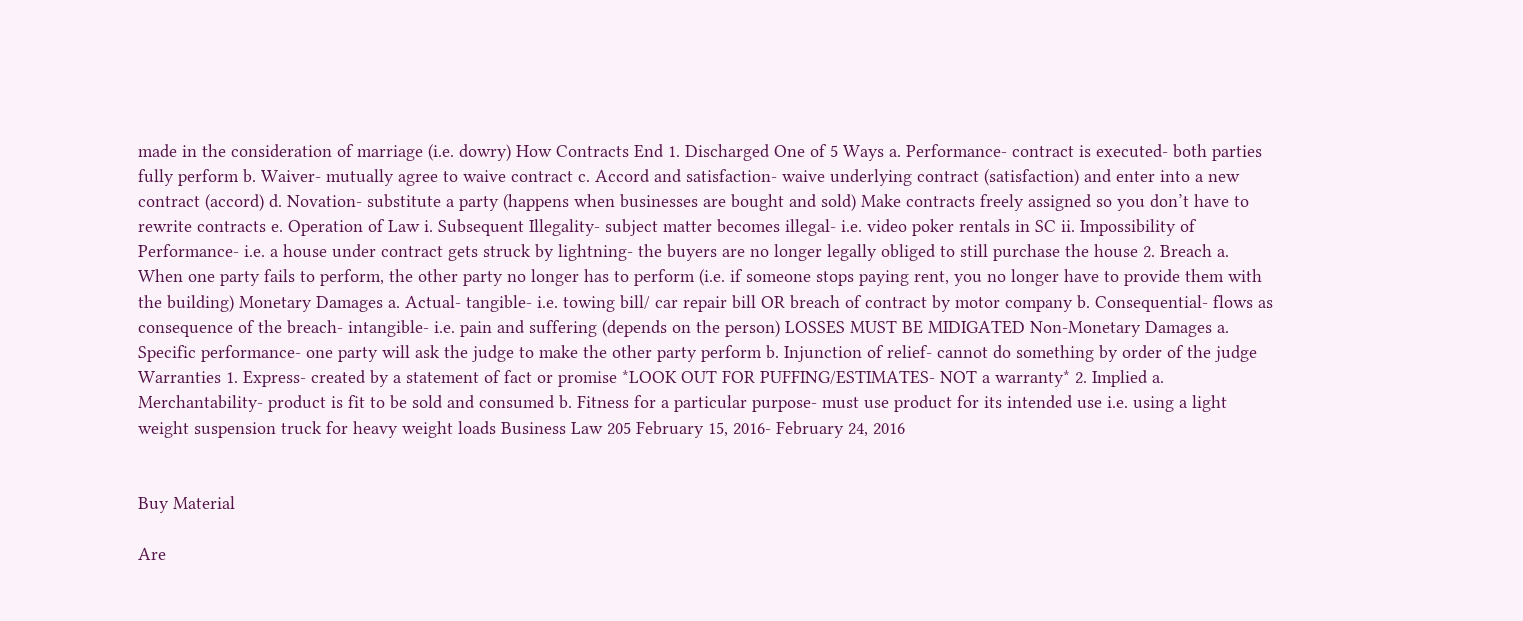made in the consideration of marriage (i.e. dowry) How Contracts End 1. Discharged One of 5 Ways a. Performance- contract is executed- both parties fully perform b. Waiver- mutually agree to waive contract c. Accord and satisfaction- waive underlying contract (satisfaction) and enter into a new contract (accord) d. Novation- substitute a party (happens when businesses are bought and sold) Make contracts freely assigned so you don’t have to rewrite contracts e. Operation of Law i. Subsequent Illegality- subject matter becomes illegal- i.e. video poker rentals in SC ii. Impossibility of Performance- i.e. a house under contract gets struck by lightning- the buyers are no longer legally obliged to still purchase the house 2. Breach a. When one party fails to perform, the other party no longer has to perform (i.e. if someone stops paying rent, you no longer have to provide them with the building) Monetary Damages a. Actual- tangible- i.e. towing bill/ car repair bill OR breach of contract by motor company b. Consequential- flows as consequence of the breach- intangible- i.e. pain and suffering (depends on the person) LOSSES MUST BE MIDIGATED Non-Monetary Damages a. Specific performance- one party will ask the judge to make the other party perform b. Injunction of relief- cannot do something by order of the judge Warranties 1. Express- created by a statement of fact or promise *LOOK OUT FOR PUFFING/ESTIMATES- NOT a warranty* 2. Implied a. Merchantability- product is fit to be sold and consumed b. Fitness for a particular purpose- must use product for its intended use i.e. using a light weight suspension truck for heavy weight loads Business Law 205 February 15, 2016- February 24, 2016


Buy Material

Are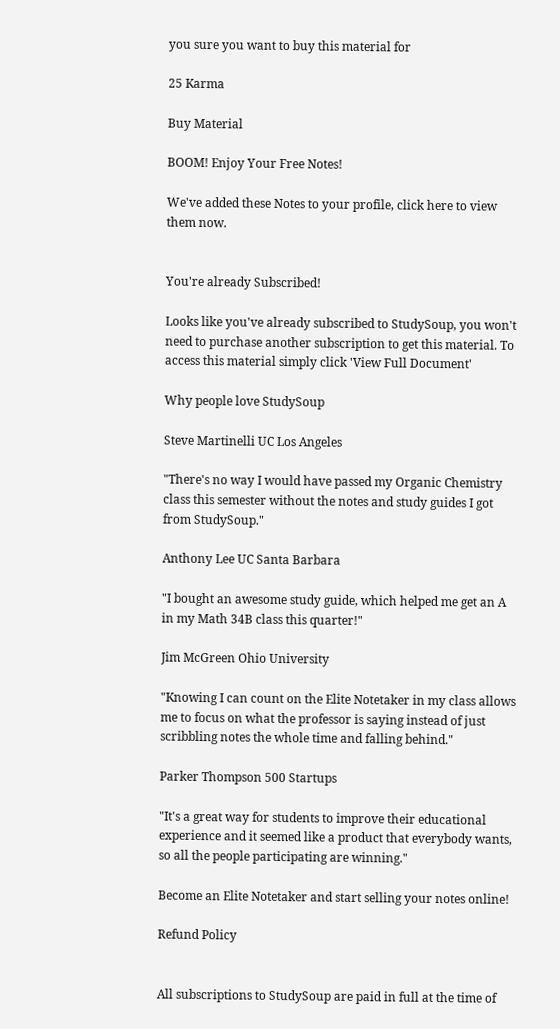you sure you want to buy this material for

25 Karma

Buy Material

BOOM! Enjoy Your Free Notes!

We've added these Notes to your profile, click here to view them now.


You're already Subscribed!

Looks like you've already subscribed to StudySoup, you won't need to purchase another subscription to get this material. To access this material simply click 'View Full Document'

Why people love StudySoup

Steve Martinelli UC Los Angeles

"There's no way I would have passed my Organic Chemistry class this semester without the notes and study guides I got from StudySoup."

Anthony Lee UC Santa Barbara

"I bought an awesome study guide, which helped me get an A in my Math 34B class this quarter!"

Jim McGreen Ohio University

"Knowing I can count on the Elite Notetaker in my class allows me to focus on what the professor is saying instead of just scribbling notes the whole time and falling behind."

Parker Thompson 500 Startups

"It's a great way for students to improve their educational experience and it seemed like a product that everybody wants, so all the people participating are winning."

Become an Elite Notetaker and start selling your notes online!

Refund Policy


All subscriptions to StudySoup are paid in full at the time of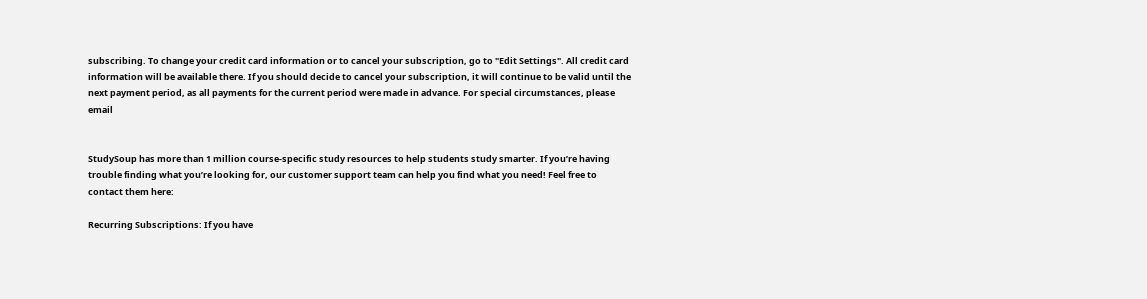subscribing. To change your credit card information or to cancel your subscription, go to "Edit Settings". All credit card information will be available there. If you should decide to cancel your subscription, it will continue to be valid until the next payment period, as all payments for the current period were made in advance. For special circumstances, please email


StudySoup has more than 1 million course-specific study resources to help students study smarter. If you’re having trouble finding what you’re looking for, our customer support team can help you find what you need! Feel free to contact them here:

Recurring Subscriptions: If you have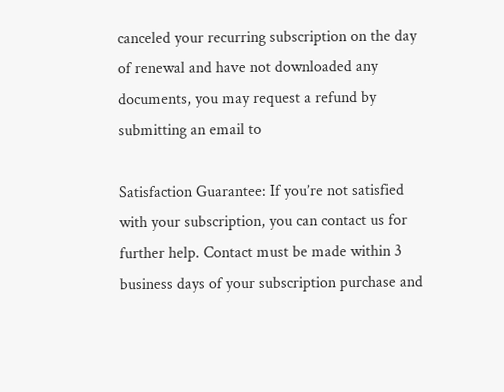canceled your recurring subscription on the day of renewal and have not downloaded any documents, you may request a refund by submitting an email to

Satisfaction Guarantee: If you’re not satisfied with your subscription, you can contact us for further help. Contact must be made within 3 business days of your subscription purchase and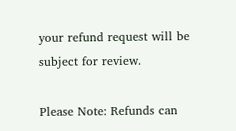your refund request will be subject for review.

Please Note: Refunds can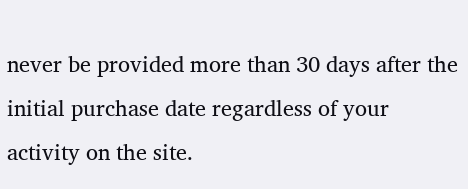never be provided more than 30 days after the initial purchase date regardless of your activity on the site.